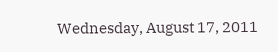Wednesday, August 17, 2011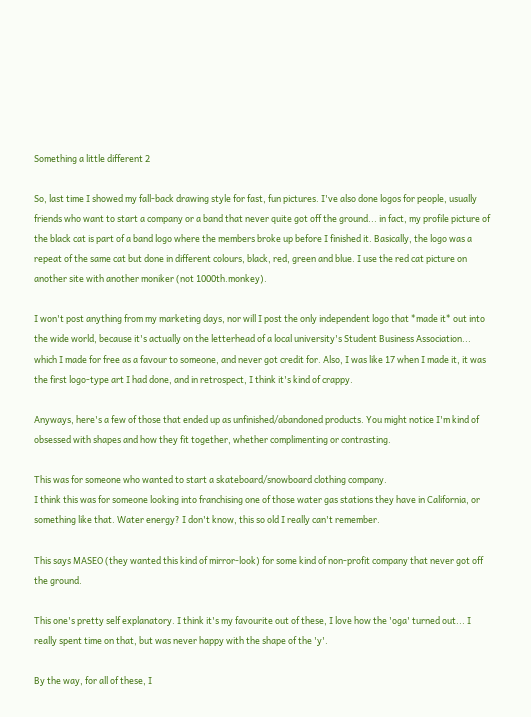Something a little different 2

So, last time I showed my fall-back drawing style for fast, fun pictures. I've also done logos for people, usually friends who want to start a company or a band that never quite got off the ground... in fact, my profile picture of the black cat is part of a band logo where the members broke up before I finished it. Basically, the logo was a repeat of the same cat but done in different colours, black, red, green and blue. I use the red cat picture on another site with another moniker (not 1000th.monkey).

I won't post anything from my marketing days, nor will I post the only independent logo that *made it* out into the wide world, because it's actually on the letterhead of a local university's Student Business Association... which I made for free as a favour to someone, and never got credit for. Also, I was like 17 when I made it, it was the first logo-type art I had done, and in retrospect, I think it's kind of crappy.

Anyways, here's a few of those that ended up as unfinished/abandoned products. You might notice I'm kind of obsessed with shapes and how they fit together, whether complimenting or contrasting.

This was for someone who wanted to start a skateboard/snowboard clothing company.
I think this was for someone looking into franchising one of those water gas stations they have in California, or something like that. Water energy? I don't know, this so old I really can't remember.

This says MASEO (they wanted this kind of mirror-look) for some kind of non-profit company that never got off the ground.

This one's pretty self explanatory. I think it's my favourite out of these, I love how the 'oga' turned out... I really spent time on that, but was never happy with the shape of the 'y'.

By the way, for all of these, I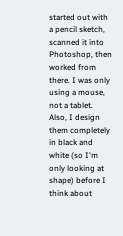started out with a pencil sketch, scanned it into Photoshop, then worked from there. I was only using a mouse, not a tablet. Also, I design them completely in black and white (so I'm only looking at shape) before I think about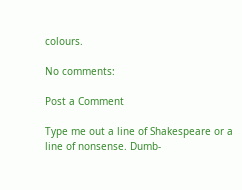colours.

No comments:

Post a Comment

Type me out a line of Shakespeare or a line of nonsense. Dumb-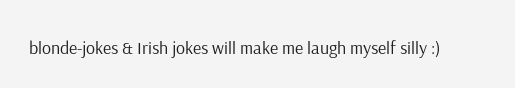blonde-jokes & Irish jokes will make me laugh myself silly :)